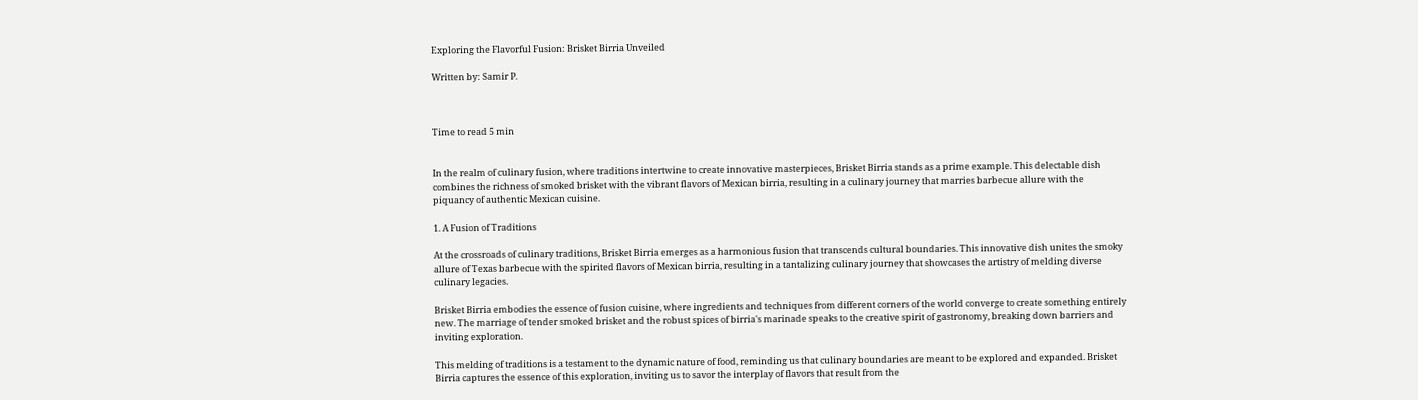Exploring the Flavorful Fusion: Brisket Birria Unveiled

Written by: Samir P.



Time to read 5 min


In the realm of culinary fusion, where traditions intertwine to create innovative masterpieces, Brisket Birria stands as a prime example. This delectable dish combines the richness of smoked brisket with the vibrant flavors of Mexican birria, resulting in a culinary journey that marries barbecue allure with the piquancy of authentic Mexican cuisine.

1. A Fusion of Traditions

At the crossroads of culinary traditions, Brisket Birria emerges as a harmonious fusion that transcends cultural boundaries. This innovative dish unites the smoky allure of Texas barbecue with the spirited flavors of Mexican birria, resulting in a tantalizing culinary journey that showcases the artistry of melding diverse culinary legacies.

Brisket Birria embodies the essence of fusion cuisine, where ingredients and techniques from different corners of the world converge to create something entirely new. The marriage of tender smoked brisket and the robust spices of birria's marinade speaks to the creative spirit of gastronomy, breaking down barriers and inviting exploration.

This melding of traditions is a testament to the dynamic nature of food, reminding us that culinary boundaries are meant to be explored and expanded. Brisket Birria captures the essence of this exploration, inviting us to savor the interplay of flavors that result from the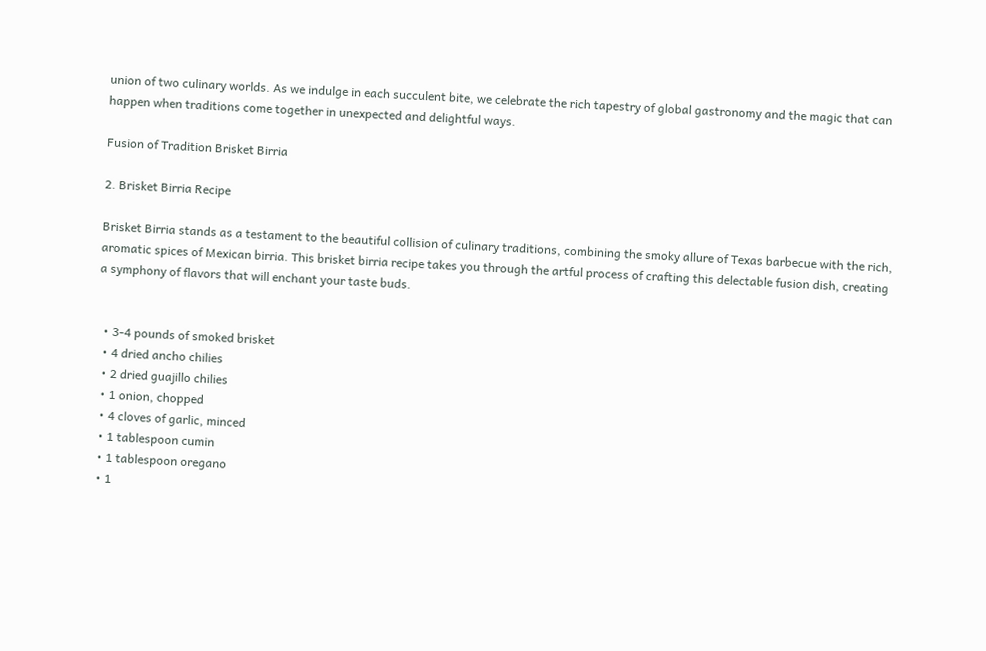union of two culinary worlds. As we indulge in each succulent bite, we celebrate the rich tapestry of global gastronomy and the magic that can happen when traditions come together in unexpected and delightful ways.

Fusion of Tradition Brisket Birria

2. Brisket Birria Recipe

Brisket Birria stands as a testament to the beautiful collision of culinary traditions, combining the smoky allure of Texas barbecue with the rich, aromatic spices of Mexican birria. This brisket birria recipe takes you through the artful process of crafting this delectable fusion dish, creating a symphony of flavors that will enchant your taste buds.


  • 3-4 pounds of smoked brisket
  • 4 dried ancho chilies
  • 2 dried guajillo chilies
  • 1 onion, chopped
  • 4 cloves of garlic, minced
  • 1 tablespoon cumin
  • 1 tablespoon oregano
  • 1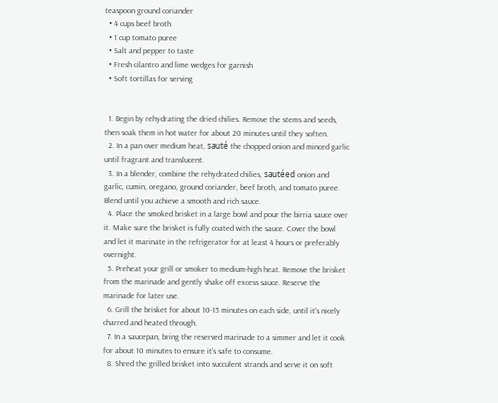teaspoon ground coriander
  • 4 cups beef broth
  • 1 cup tomato puree
  • Salt and pepper to taste
  • Fresh cilantro and lime wedges for garnish
  • Soft tortillas for serving


  1. Begin by rehydrating the dried chilies. Remove the stems and seeds, then soak them in hot water for about 20 minutes until they soften.
  2. In a pan over medium heat, sauté the chopped onion and minced garlic until fragrant and translucent.
  3. In a blender, combine the rehydrated chilies, sautéed onion and garlic, cumin, oregano, ground coriander, beef broth, and tomato puree. Blend until you achieve a smooth and rich sauce.
  4. Place the smoked brisket in a large bowl and pour the birria sauce over it. Make sure the brisket is fully coated with the sauce. Cover the bowl and let it marinate in the refrigerator for at least 4 hours or preferably overnight.
  5. Preheat your grill or smoker to medium-high heat. Remove the brisket from the marinade and gently shake off excess sauce. Reserve the marinade for later use.
  6. Grill the brisket for about 10-15 minutes on each side, until it's nicely charred and heated through.
  7. In a saucepan, bring the reserved marinade to a simmer and let it cook for about 10 minutes to ensure it's safe to consume.
  8. Shred the grilled brisket into succulent strands and serve it on soft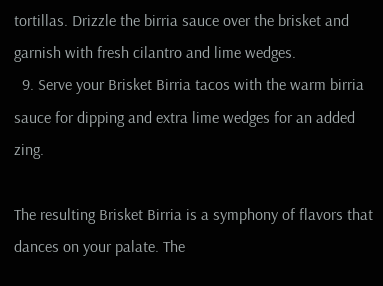tortillas. Drizzle the birria sauce over the brisket and garnish with fresh cilantro and lime wedges.
  9. Serve your Brisket Birria tacos with the warm birria sauce for dipping and extra lime wedges for an added zing.

The resulting Brisket Birria is a symphony of flavors that dances on your palate. The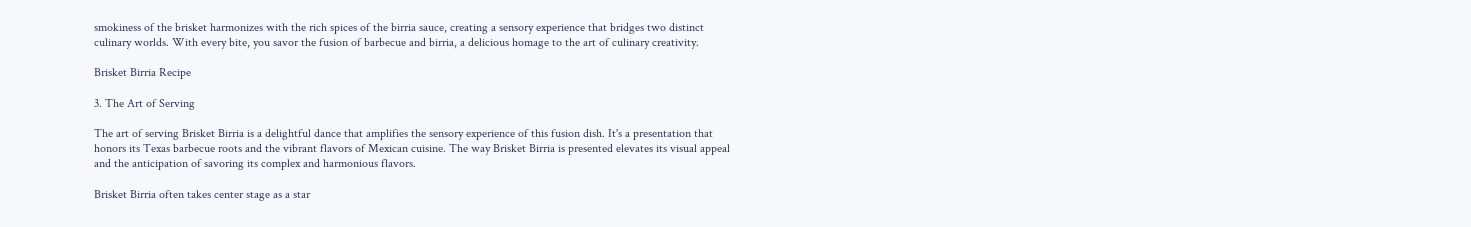smokiness of the brisket harmonizes with the rich spices of the birria sauce, creating a sensory experience that bridges two distinct culinary worlds. With every bite, you savor the fusion of barbecue and birria, a delicious homage to the art of culinary creativity.

Brisket Birria Recipe

3. The Art of Serving

The art of serving Brisket Birria is a delightful dance that amplifies the sensory experience of this fusion dish. It's a presentation that honors its Texas barbecue roots and the vibrant flavors of Mexican cuisine. The way Brisket Birria is presented elevates its visual appeal and the anticipation of savoring its complex and harmonious flavors.

Brisket Birria often takes center stage as a star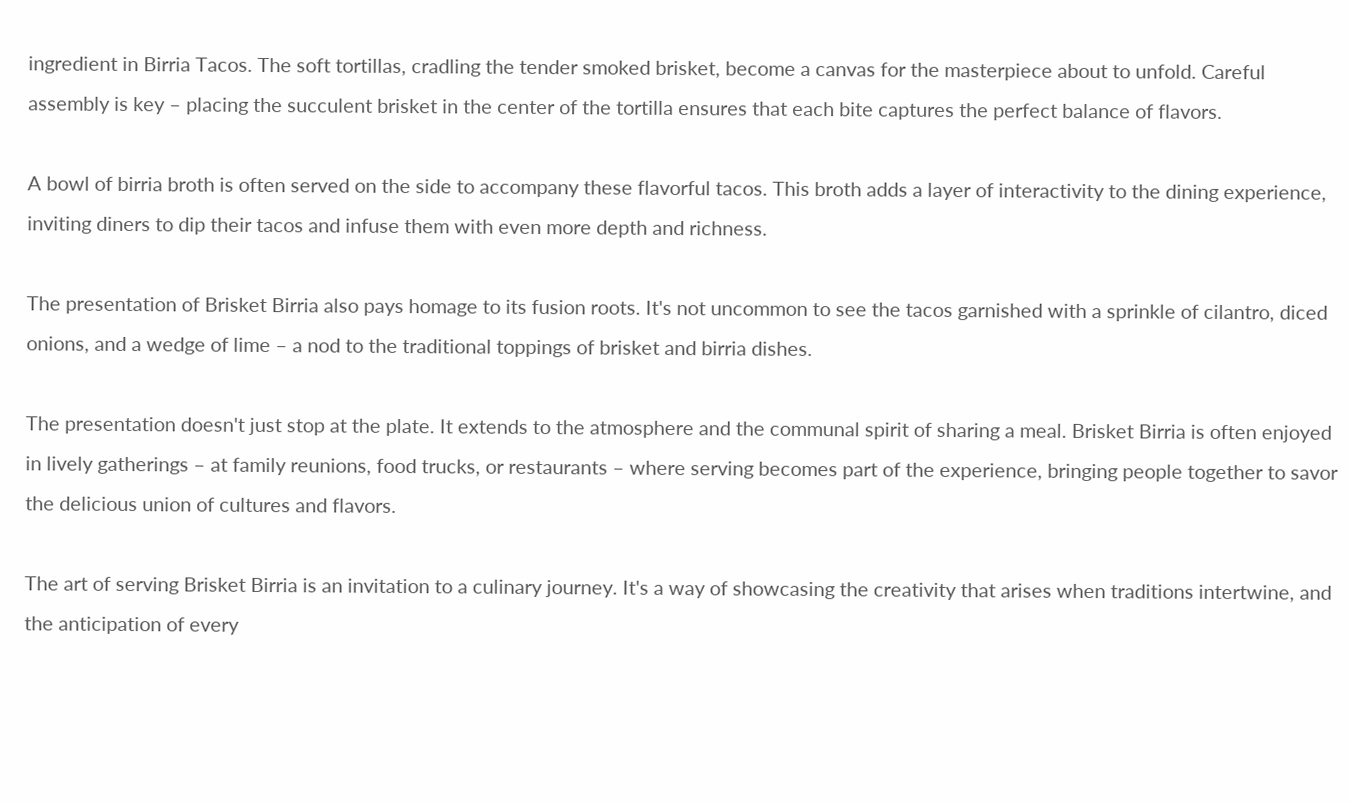ingredient in Birria Tacos. The soft tortillas, cradling the tender smoked brisket, become a canvas for the masterpiece about to unfold. Careful assembly is key – placing the succulent brisket in the center of the tortilla ensures that each bite captures the perfect balance of flavors.

A bowl of birria broth is often served on the side to accompany these flavorful tacos. This broth adds a layer of interactivity to the dining experience, inviting diners to dip their tacos and infuse them with even more depth and richness.

The presentation of Brisket Birria also pays homage to its fusion roots. It's not uncommon to see the tacos garnished with a sprinkle of cilantro, diced onions, and a wedge of lime – a nod to the traditional toppings of brisket and birria dishes.

The presentation doesn't just stop at the plate. It extends to the atmosphere and the communal spirit of sharing a meal. Brisket Birria is often enjoyed in lively gatherings – at family reunions, food trucks, or restaurants – where serving becomes part of the experience, bringing people together to savor the delicious union of cultures and flavors.

The art of serving Brisket Birria is an invitation to a culinary journey. It's a way of showcasing the creativity that arises when traditions intertwine, and the anticipation of every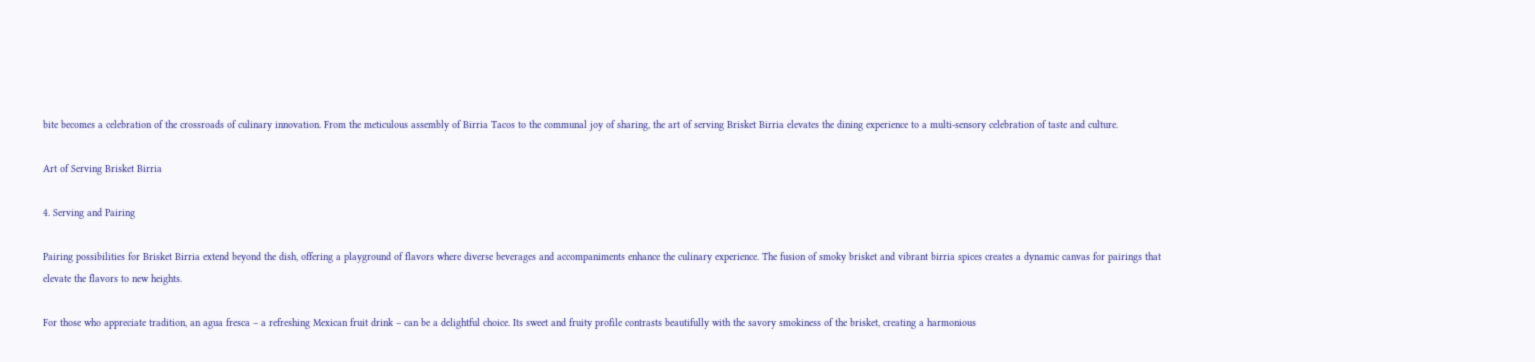bite becomes a celebration of the crossroads of culinary innovation. From the meticulous assembly of Birria Tacos to the communal joy of sharing, the art of serving Brisket Birria elevates the dining experience to a multi-sensory celebration of taste and culture.

Art of Serving Brisket Birria

4. Serving and Pairing

Pairing possibilities for Brisket Birria extend beyond the dish, offering a playground of flavors where diverse beverages and accompaniments enhance the culinary experience. The fusion of smoky brisket and vibrant birria spices creates a dynamic canvas for pairings that elevate the flavors to new heights.

For those who appreciate tradition, an agua fresca – a refreshing Mexican fruit drink – can be a delightful choice. Its sweet and fruity profile contrasts beautifully with the savory smokiness of the brisket, creating a harmonious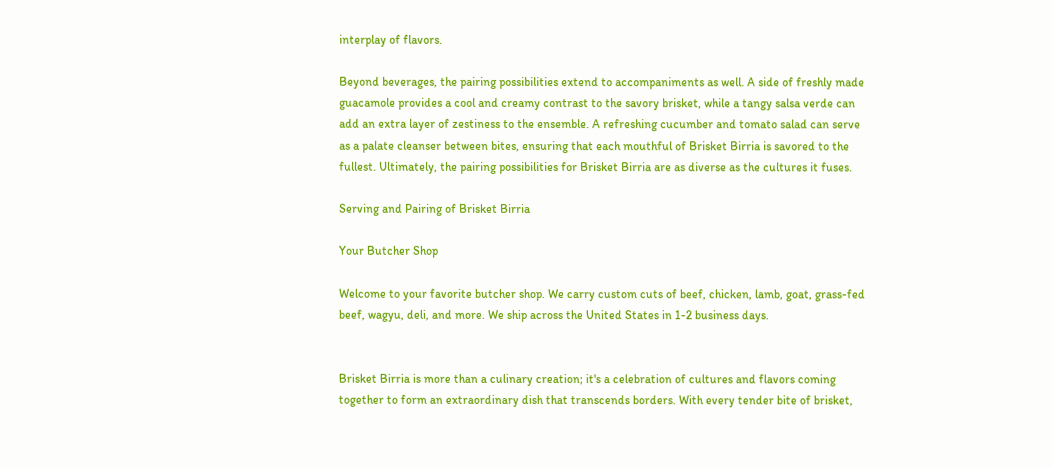interplay of flavors.

Beyond beverages, the pairing possibilities extend to accompaniments as well. A side of freshly made guacamole provides a cool and creamy contrast to the savory brisket, while a tangy salsa verde can add an extra layer of zestiness to the ensemble. A refreshing cucumber and tomato salad can serve as a palate cleanser between bites, ensuring that each mouthful of Brisket Birria is savored to the fullest. Ultimately, the pairing possibilities for Brisket Birria are as diverse as the cultures it fuses.

Serving and Pairing of Brisket Birria

Your Butcher Shop

Welcome to your favorite butcher shop. We carry custom cuts of beef, chicken, lamb, goat, grass-fed beef, wagyu, deli, and more. We ship across the United States in 1-2 business days.


Brisket Birria is more than a culinary creation; it's a celebration of cultures and flavors coming together to form an extraordinary dish that transcends borders. With every tender bite of brisket,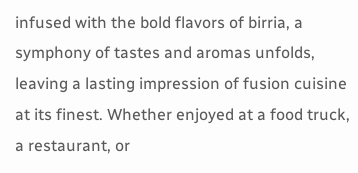infused with the bold flavors of birria, a symphony of tastes and aromas unfolds, leaving a lasting impression of fusion cuisine at its finest. Whether enjoyed at a food truck, a restaurant, or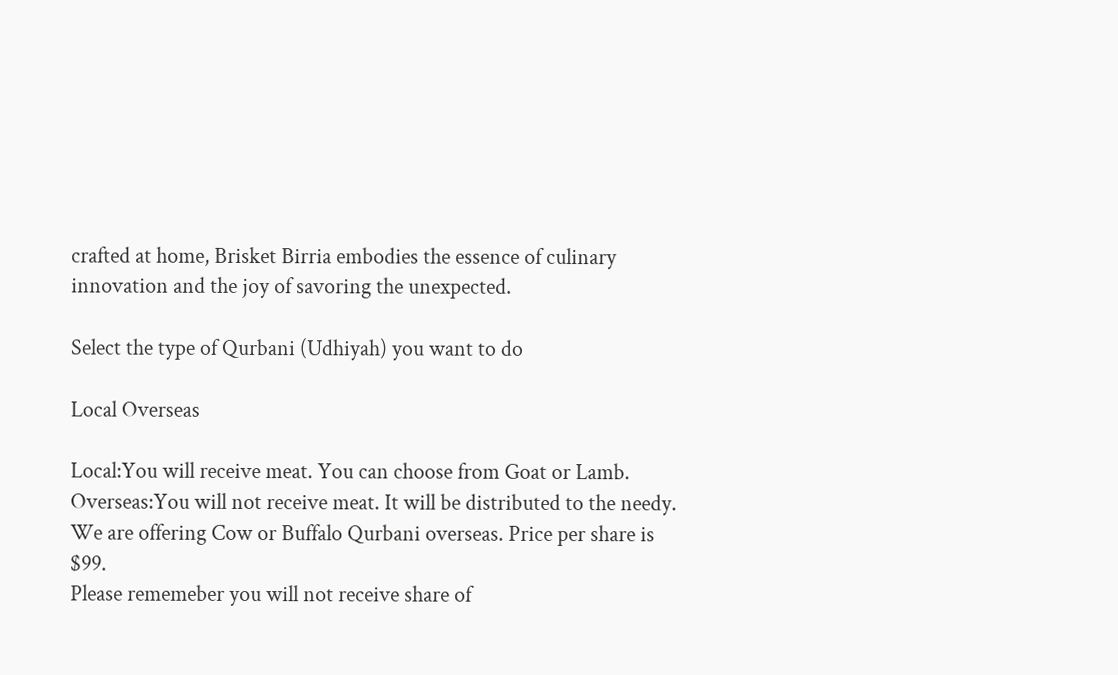crafted at home, Brisket Birria embodies the essence of culinary innovation and the joy of savoring the unexpected.

Select the type of Qurbani (Udhiyah) you want to do

Local Overseas

Local:You will receive meat. You can choose from Goat or Lamb.
Overseas:You will not receive meat. It will be distributed to the needy.
We are offering Cow or Buffalo Qurbani overseas. Price per share is $99.
Please rememeber you will not receive share of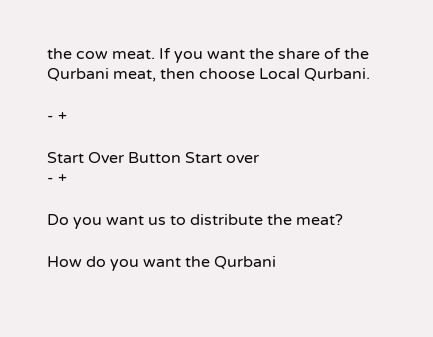the cow meat. If you want the share of the Qurbani meat, then choose Local Qurbani.

- +

Start Over Button Start over
- +

Do you want us to distribute the meat?

How do you want the Qurbani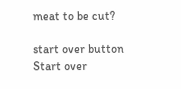meat to be cut?

start over button Start over